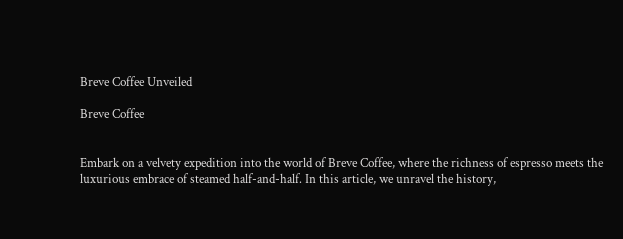Breve Coffee Unveiled

Breve Coffee


Embark on a velvety expedition into the world of Breve Coffee, where the richness of espresso meets the luxurious embrace of steamed half-and-half. In this article, we unravel the history,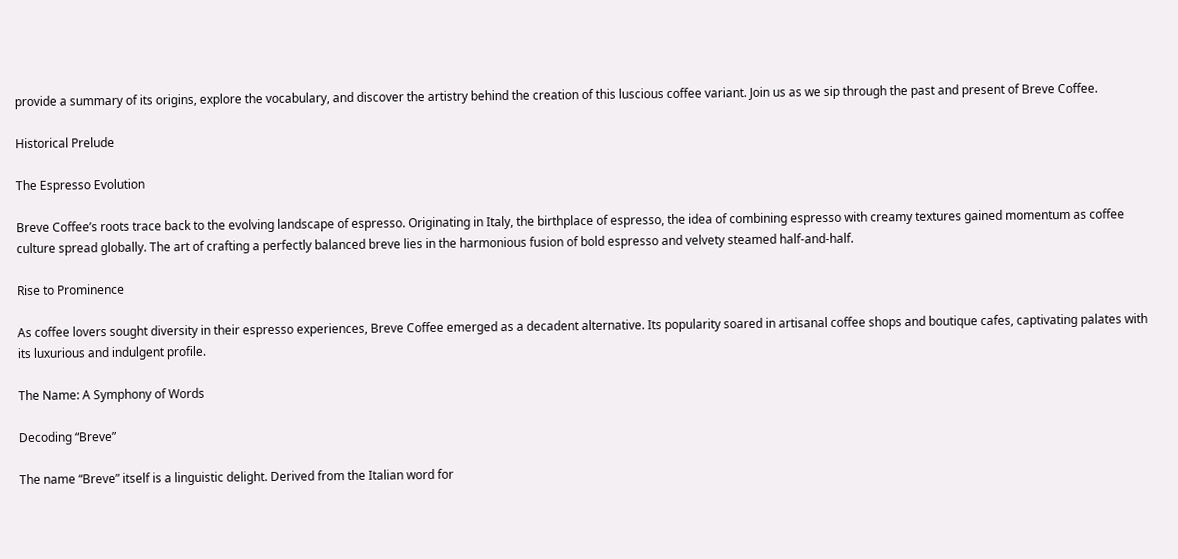provide a summary of its origins, explore the vocabulary, and discover the artistry behind the creation of this luscious coffee variant. Join us as we sip through the past and present of Breve Coffee.

Historical Prelude

The Espresso Evolution

Breve Coffee’s roots trace back to the evolving landscape of espresso. Originating in Italy, the birthplace of espresso, the idea of combining espresso with creamy textures gained momentum as coffee culture spread globally. The art of crafting a perfectly balanced breve lies in the harmonious fusion of bold espresso and velvety steamed half-and-half.

Rise to Prominence

As coffee lovers sought diversity in their espresso experiences, Breve Coffee emerged as a decadent alternative. Its popularity soared in artisanal coffee shops and boutique cafes, captivating palates with its luxurious and indulgent profile.

The Name: A Symphony of Words

Decoding “Breve”

The name “Breve” itself is a linguistic delight. Derived from the Italian word for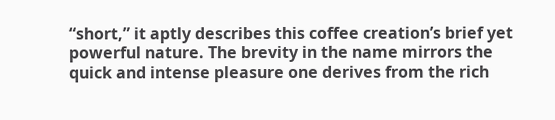“short,” it aptly describes this coffee creation’s brief yet powerful nature. The brevity in the name mirrors the quick and intense pleasure one derives from the rich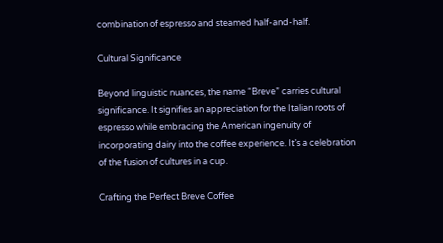combination of espresso and steamed half-and-half.

Cultural Significance

Beyond linguistic nuances, the name “Breve” carries cultural significance. It signifies an appreciation for the Italian roots of espresso while embracing the American ingenuity of incorporating dairy into the coffee experience. It’s a celebration of the fusion of cultures in a cup.

Crafting the Perfect Breve Coffee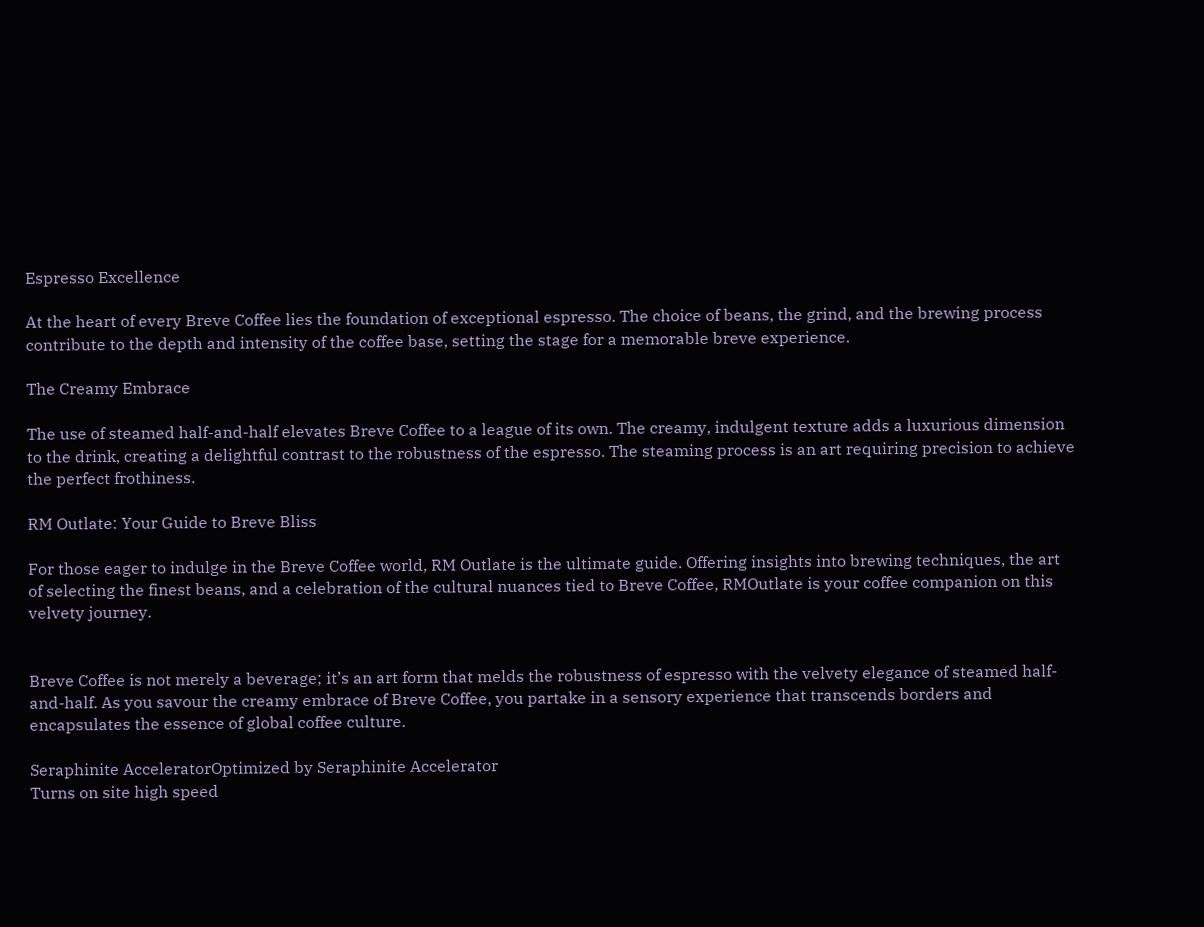Espresso Excellence

At the heart of every Breve Coffee lies the foundation of exceptional espresso. The choice of beans, the grind, and the brewing process contribute to the depth and intensity of the coffee base, setting the stage for a memorable breve experience.

The Creamy Embrace

The use of steamed half-and-half elevates Breve Coffee to a league of its own. The creamy, indulgent texture adds a luxurious dimension to the drink, creating a delightful contrast to the robustness of the espresso. The steaming process is an art requiring precision to achieve the perfect frothiness.

RM Outlate: Your Guide to Breve Bliss

For those eager to indulge in the Breve Coffee world, RM Outlate is the ultimate guide. Offering insights into brewing techniques, the art of selecting the finest beans, and a celebration of the cultural nuances tied to Breve Coffee, RMOutlate is your coffee companion on this velvety journey.


Breve Coffee is not merely a beverage; it’s an art form that melds the robustness of espresso with the velvety elegance of steamed half-and-half. As you savour the creamy embrace of Breve Coffee, you partake in a sensory experience that transcends borders and encapsulates the essence of global coffee culture.

Seraphinite AcceleratorOptimized by Seraphinite Accelerator
Turns on site high speed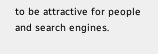to be attractive for people and search engines.